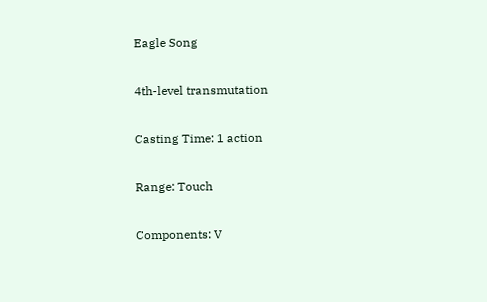Eagle Song

4th-level transmutation

Casting Time: 1 action

Range: Touch

Components: V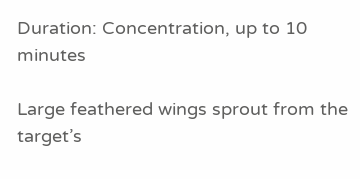Duration: Concentration, up to 10 minutes

Large feathered wings sprout from the target’s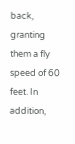back, granting them a fly speed of 60 feet. In addition,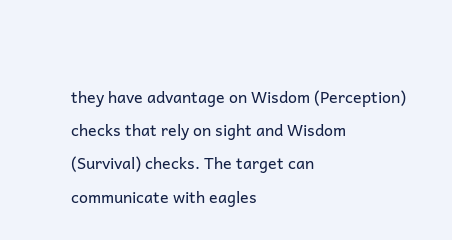they have advantage on Wisdom (Perception) checks that rely on sight and Wisdom (Survival) checks. The target can communicate with eagles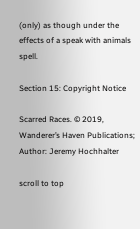(only) as though under the effects of a speak with animals spell.

Section 15: Copyright Notice

Scarred Races. © 2019, Wanderer’s Haven Publications; Author: Jeremy Hochhalter

scroll to top